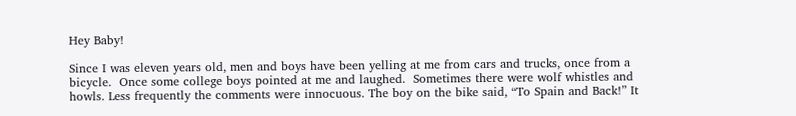Hey Baby!

Since I was eleven years old, men and boys have been yelling at me from cars and trucks, once from a bicycle.  Once some college boys pointed at me and laughed.  Sometimes there were wolf whistles and howls. Less frequently the comments were innocuous. The boy on the bike said, “To Spain and Back!” It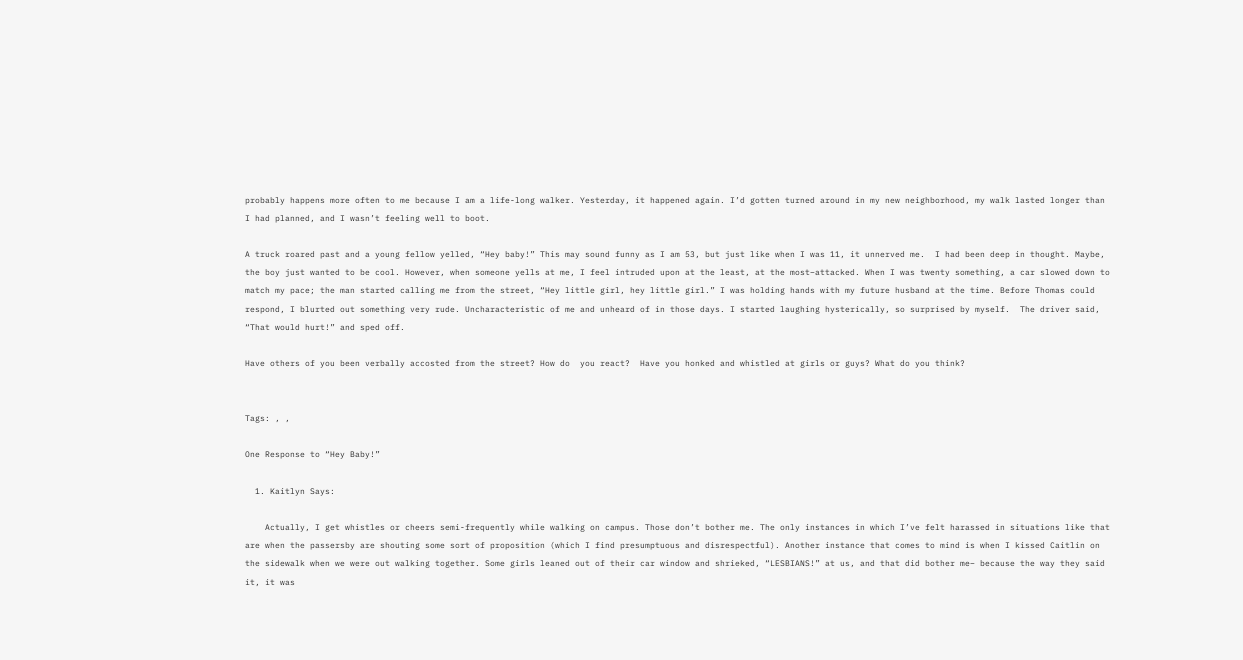probably happens more often to me because I am a life-long walker. Yesterday, it happened again. I’d gotten turned around in my new neighborhood, my walk lasted longer than I had planned, and I wasn’t feeling well to boot.

A truck roared past and a young fellow yelled, “Hey baby!” This may sound funny as I am 53, but just like when I was 11, it unnerved me.  I had been deep in thought. Maybe, the boy just wanted to be cool. However, when someone yells at me, I feel intruded upon at the least, at the most–attacked. When I was twenty something, a car slowed down to match my pace; the man started calling me from the street, “Hey little girl, hey little girl.” I was holding hands with my future husband at the time. Before Thomas could respond, I blurted out something very rude. Uncharacteristic of me and unheard of in those days. I started laughing hysterically, so surprised by myself.  The driver said, “That would hurt!” and sped off.

Have others of you been verbally accosted from the street? How do  you react?  Have you honked and whistled at girls or guys? What do you think?


Tags: , ,

One Response to “Hey Baby!”

  1. Kaitlyn Says:

    Actually, I get whistles or cheers semi-frequently while walking on campus. Those don’t bother me. The only instances in which I’ve felt harassed in situations like that are when the passersby are shouting some sort of proposition (which I find presumptuous and disrespectful). Another instance that comes to mind is when I kissed Caitlin on the sidewalk when we were out walking together. Some girls leaned out of their car window and shrieked, “LESBIANS!” at us, and that did bother me– because the way they said it, it was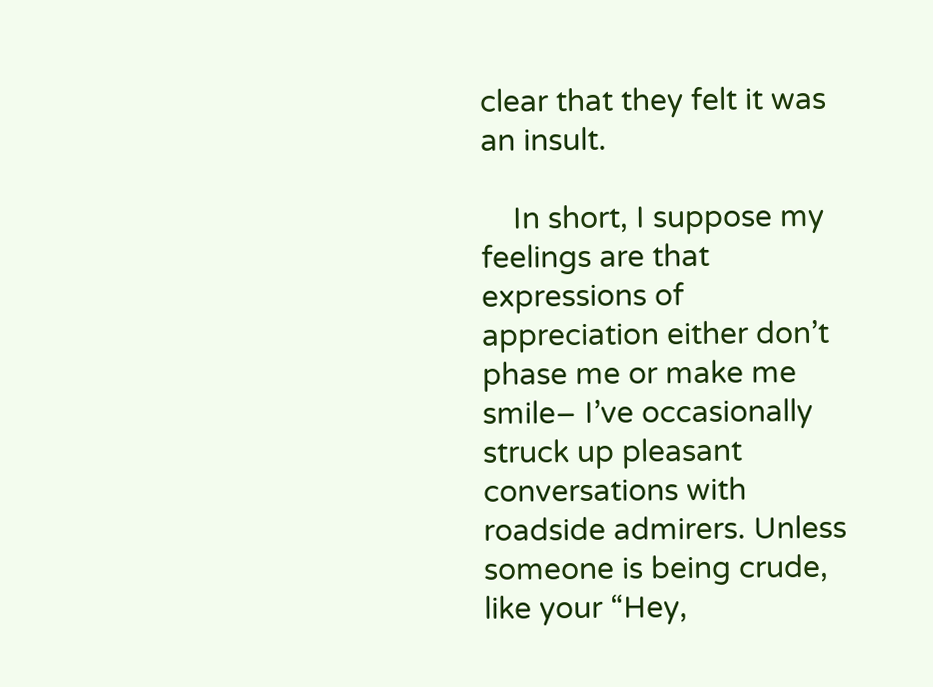clear that they felt it was an insult.

    In short, I suppose my feelings are that expressions of appreciation either don’t phase me or make me smile– I’ve occasionally struck up pleasant conversations with roadside admirers. Unless someone is being crude, like your “Hey,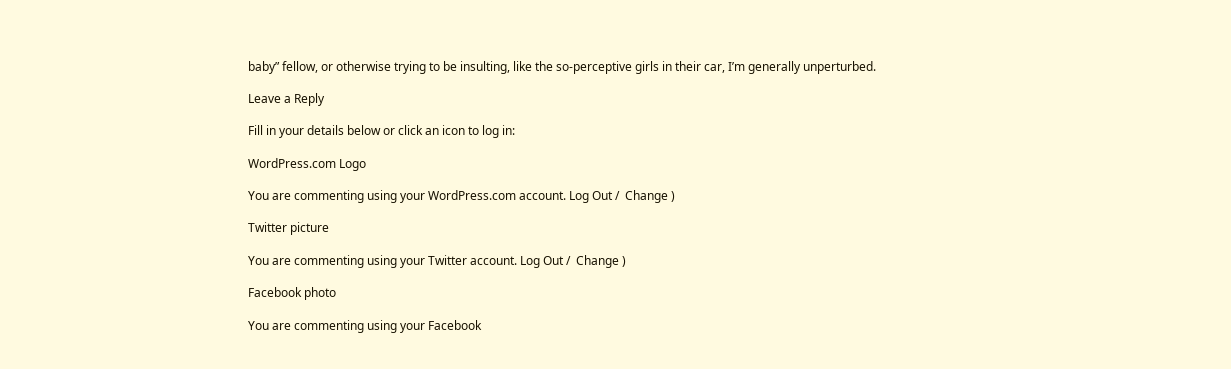baby” fellow, or otherwise trying to be insulting, like the so-perceptive girls in their car, I’m generally unperturbed.

Leave a Reply

Fill in your details below or click an icon to log in:

WordPress.com Logo

You are commenting using your WordPress.com account. Log Out /  Change )

Twitter picture

You are commenting using your Twitter account. Log Out /  Change )

Facebook photo

You are commenting using your Facebook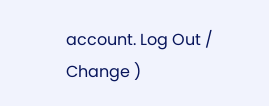account. Log Out /  Change )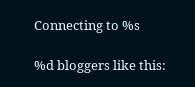Connecting to %s

%d bloggers like this: